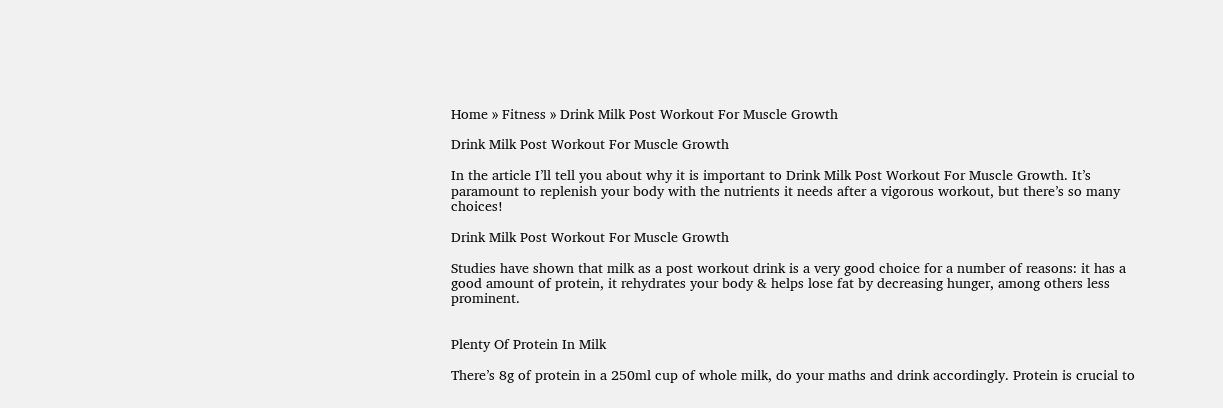Home » Fitness » Drink Milk Post Workout For Muscle Growth

Drink Milk Post Workout For Muscle Growth

In the article I’ll tell you about why it is important to Drink Milk Post Workout For Muscle Growth. It’s paramount to replenish your body with the nutrients it needs after a vigorous workout, but there’s so many choices!

Drink Milk Post Workout For Muscle Growth

Studies have shown that milk as a post workout drink is a very good choice for a number of reasons: it has a good amount of protein, it rehydrates your body & helps lose fat by decreasing hunger, among others less prominent.


Plenty Of Protein In Milk

There’s 8g of protein in a 250ml cup of whole milk, do your maths and drink accordingly. Protein is crucial to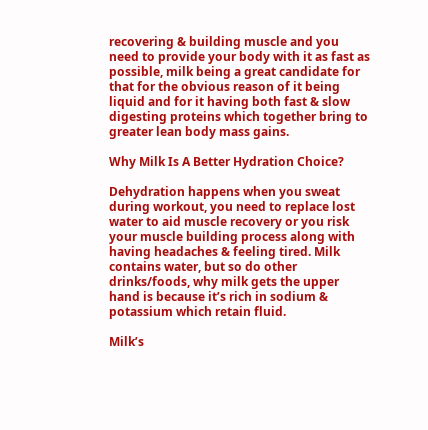recovering & building muscle and you need to provide your body with it as fast as possible, milk being a great candidate for that for the obvious reason of it being liquid and for it having both fast & slow digesting proteins which together bring to greater lean body mass gains.

Why Milk Is A Better Hydration Choice?

Dehydration happens when you sweat during workout, you need to replace lost water to aid muscle recovery or you risk your muscle building process along with having headaches & feeling tired. Milk contains water, but so do other drinks/foods, why milk gets the upper hand is because it’s rich in sodium & potassium which retain fluid.

Milk’s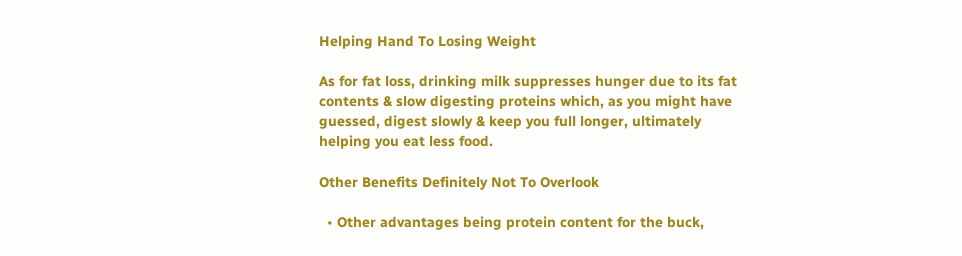Helping Hand To Losing Weight

As for fat loss, drinking milk suppresses hunger due to its fat contents & slow digesting proteins which, as you might have guessed, digest slowly & keep you full longer, ultimately helping you eat less food.

Other Benefits Definitely Not To Overlook

  • Other advantages being protein content for the buck,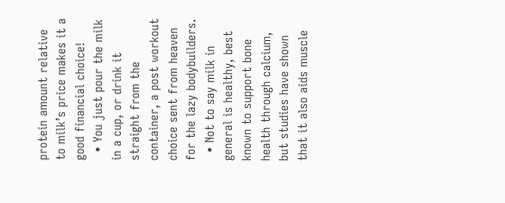protein amount relative to milk’s price makes it a good financial choice!
  • You just pour the milk in a cup, or drink it straight from the container, a post workout choice sent from heaven for the lazy bodybuilders.
  • Not to say milk in general is healthy, best known to support bone health through calcium, but studies have shown that it also aids muscle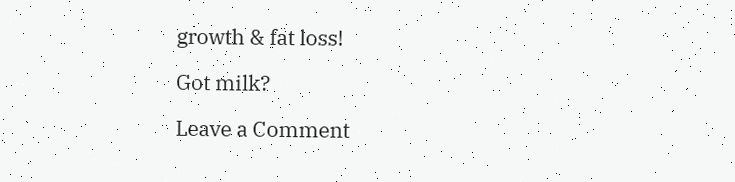growth & fat loss!

Got milk?

Leave a Comment